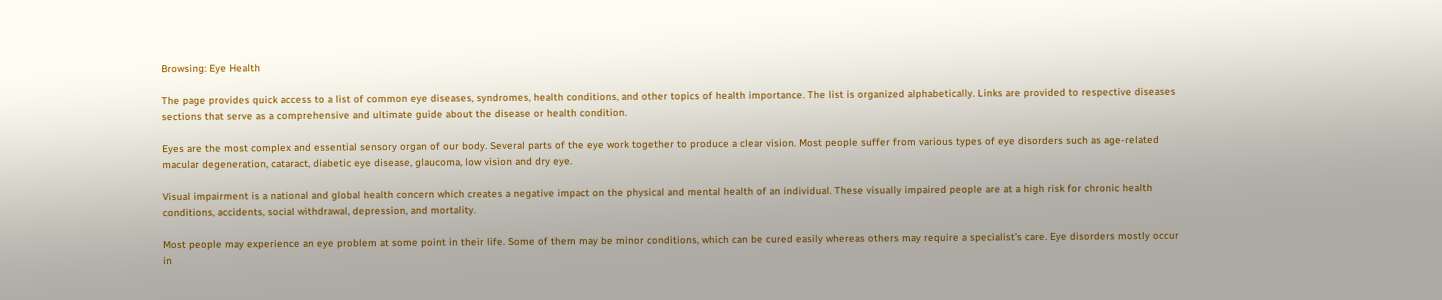Browsing: Eye Health

The page provides quick access to a list of common eye diseases, syndromes, health conditions, and other topics of health importance. The list is organized alphabetically. Links are provided to respective diseases sections that serve as a comprehensive and ultimate guide about the disease or health condition.

Eyes are the most complex and essential sensory organ of our body. Several parts of the eye work together to produce a clear vision. Most people suffer from various types of eye disorders such as age-related macular degeneration, cataract, diabetic eye disease, glaucoma, low vision and dry eye.

Visual impairment is a national and global health concern which creates a negative impact on the physical and mental health of an individual. These visually impaired people are at a high risk for chronic health conditions, accidents, social withdrawal, depression, and mortality.

Most people may experience an eye problem at some point in their life. Some of them may be minor conditions, which can be cured easily whereas others may require a specialist’s care. Eye disorders mostly occur in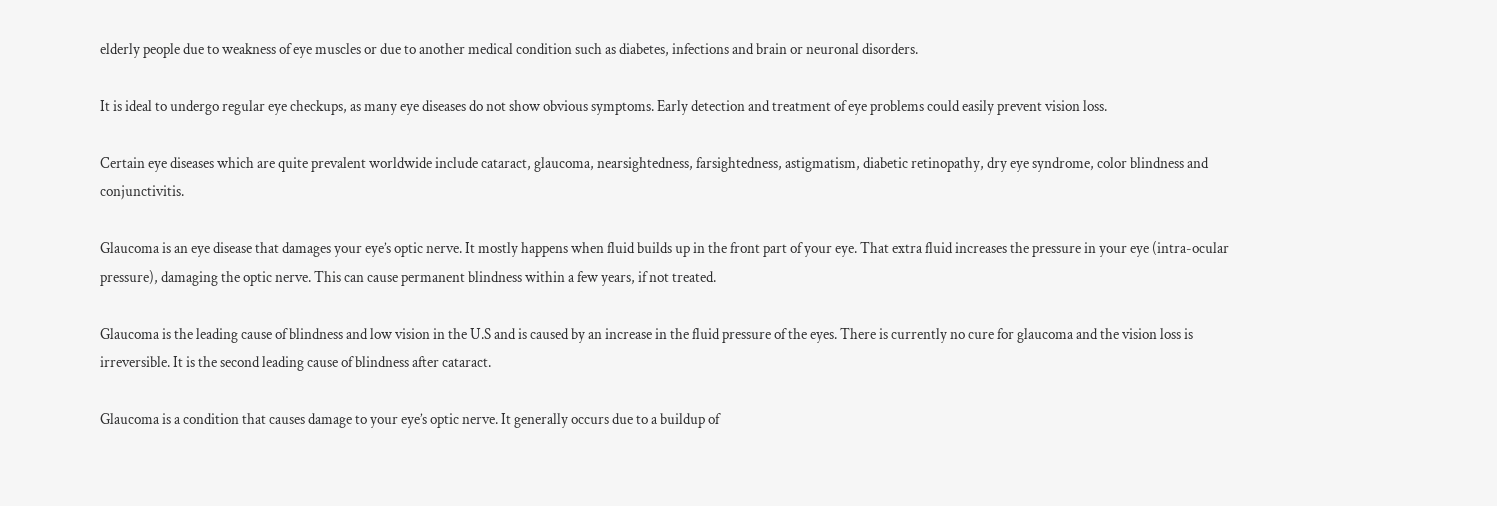elderly people due to weakness of eye muscles or due to another medical condition such as diabetes, infections and brain or neuronal disorders.

It is ideal to undergo regular eye checkups, as many eye diseases do not show obvious symptoms. Early detection and treatment of eye problems could easily prevent vision loss.

Certain eye diseases which are quite prevalent worldwide include cataract, glaucoma, nearsightedness, farsightedness, astigmatism, diabetic retinopathy, dry eye syndrome, color blindness and conjunctivitis.

Glaucoma is an eye disease that damages your eye’s optic nerve. It mostly happens when fluid builds up in the front part of your eye. That extra fluid increases the pressure in your eye (intra-ocular pressure), damaging the optic nerve. This can cause permanent blindness within a few years, if not treated.

Glaucoma is the leading cause of blindness and low vision in the U.S and is caused by an increase in the fluid pressure of the eyes. There is currently no cure for glaucoma and the vision loss is irreversible. It is the second leading cause of blindness after cataract.

Glaucoma is a condition that causes damage to your eye’s optic nerve. It generally occurs due to a buildup of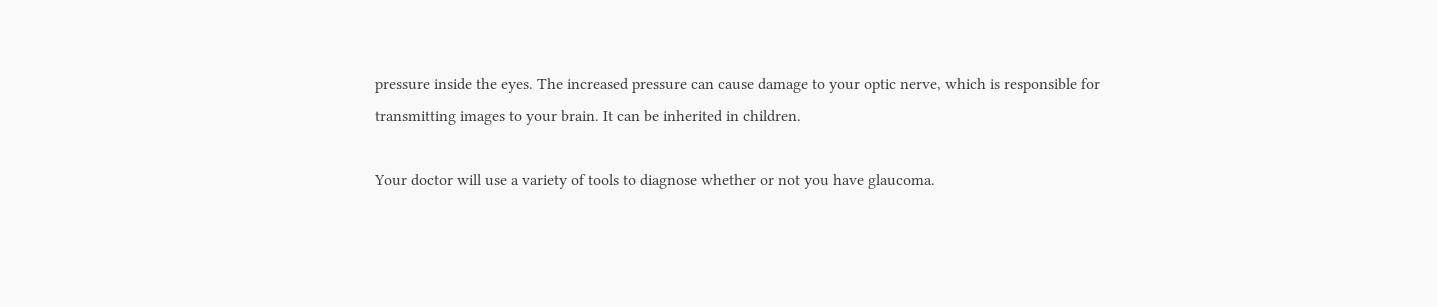pressure inside the eyes. The increased pressure can cause damage to your optic nerve, which is responsible for transmitting images to your brain. It can be inherited in children.

Your doctor will use a variety of tools to diagnose whether or not you have glaucoma.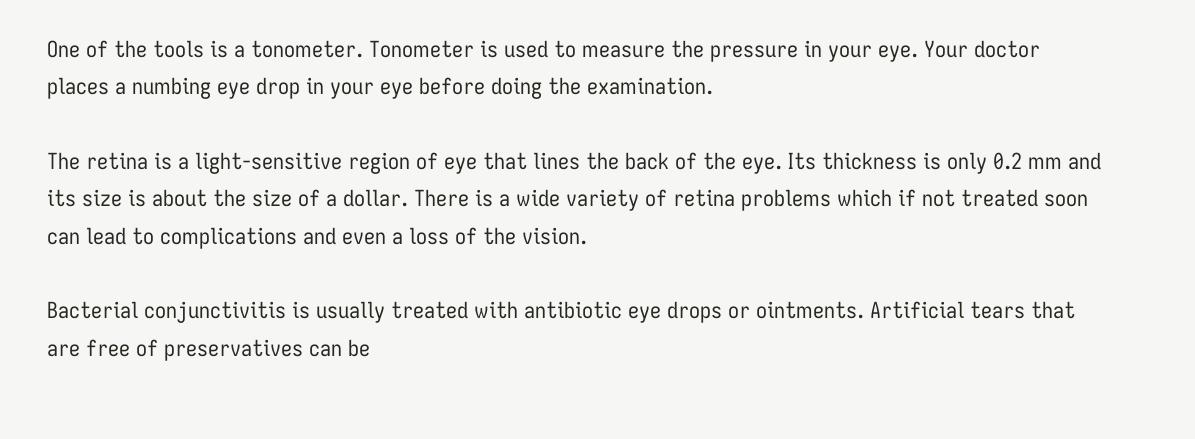One of the tools is a tonometer. Tonometer is used to measure the pressure in your eye. Your doctor places a numbing eye drop in your eye before doing the examination.

The retina is a light-sensitive region of eye that lines the back of the eye. Its thickness is only 0.2 mm and its size is about the size of a dollar. There is a wide variety of retina problems which if not treated soon can lead to complications and even a loss of the vision.

Bacterial conjunctivitis is usually treated with antibiotic eye drops or ointments. Artificial tears that are free of preservatives can be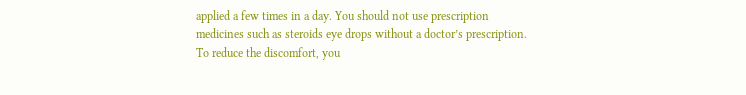applied a few times in a day. You should not use prescription medicines such as steroids eye drops without a doctor’s prescription. To reduce the discomfort, you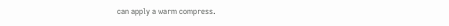can apply a warm compress.